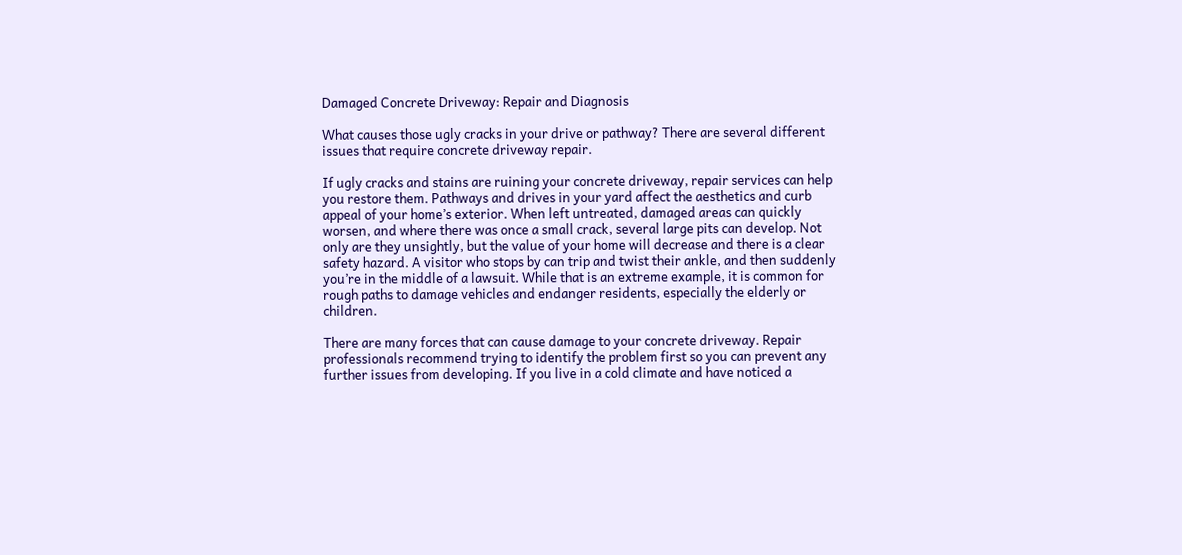Damaged Concrete Driveway: Repair and Diagnosis

What causes those ugly cracks in your drive or pathway? There are several different issues that require concrete driveway repair.

If ugly cracks and stains are ruining your concrete driveway, repair services can help you restore them. Pathways and drives in your yard affect the aesthetics and curb appeal of your home’s exterior. When left untreated, damaged areas can quickly worsen, and where there was once a small crack, several large pits can develop. Not only are they unsightly, but the value of your home will decrease and there is a clear safety hazard. A visitor who stops by can trip and twist their ankle, and then suddenly you’re in the middle of a lawsuit. While that is an extreme example, it is common for rough paths to damage vehicles and endanger residents, especially the elderly or children.

There are many forces that can cause damage to your concrete driveway. Repair professionals recommend trying to identify the problem first so you can prevent any further issues from developing. If you live in a cold climate and have noticed a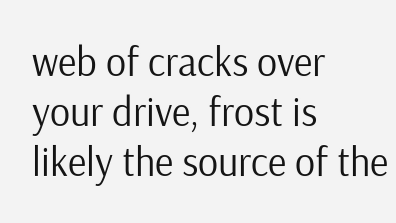web of cracks over your drive, frost is likely the source of the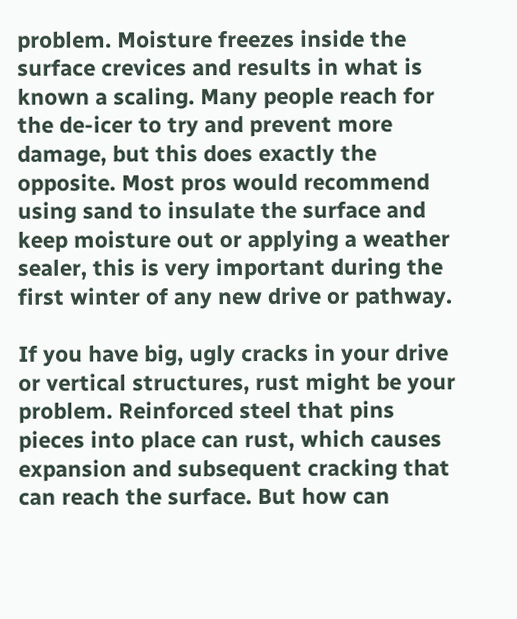problem. Moisture freezes inside the surface crevices and results in what is known a scaling. Many people reach for the de-icer to try and prevent more damage, but this does exactly the opposite. Most pros would recommend using sand to insulate the surface and keep moisture out or applying a weather sealer, this is very important during the first winter of any new drive or pathway.

If you have big, ugly cracks in your drive or vertical structures, rust might be your problem. Reinforced steel that pins pieces into place can rust, which causes expansion and subsequent cracking that can reach the surface. But how can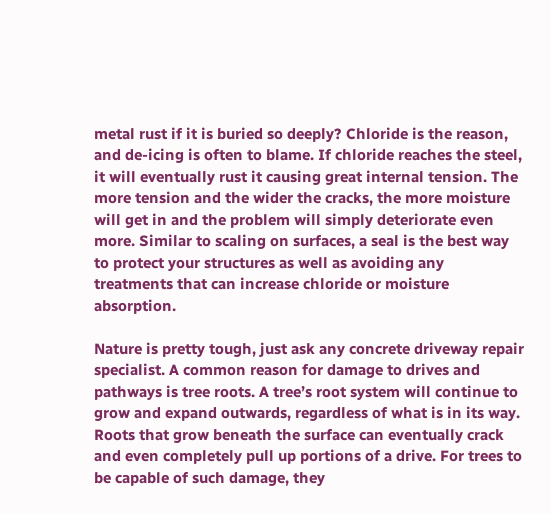metal rust if it is buried so deeply? Chloride is the reason, and de-icing is often to blame. If chloride reaches the steel, it will eventually rust it causing great internal tension. The more tension and the wider the cracks, the more moisture will get in and the problem will simply deteriorate even more. Similar to scaling on surfaces, a seal is the best way to protect your structures as well as avoiding any treatments that can increase chloride or moisture absorption.

Nature is pretty tough, just ask any concrete driveway repair specialist. A common reason for damage to drives and pathways is tree roots. A tree’s root system will continue to grow and expand outwards, regardless of what is in its way. Roots that grow beneath the surface can eventually crack and even completely pull up portions of a drive. For trees to be capable of such damage, they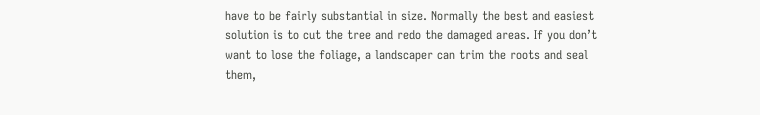have to be fairly substantial in size. Normally the best and easiest solution is to cut the tree and redo the damaged areas. If you don’t want to lose the foliage, a landscaper can trim the roots and seal them,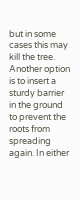but in some cases this may kill the tree. Another option is to insert a sturdy barrier in the ground to prevent the roots from spreading again. In either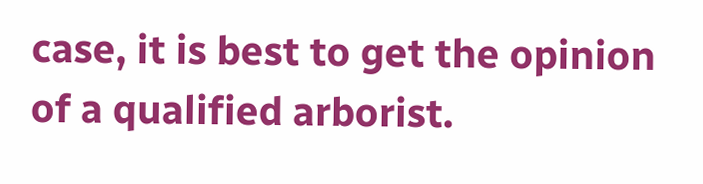case, it is best to get the opinion of a qualified arborist.